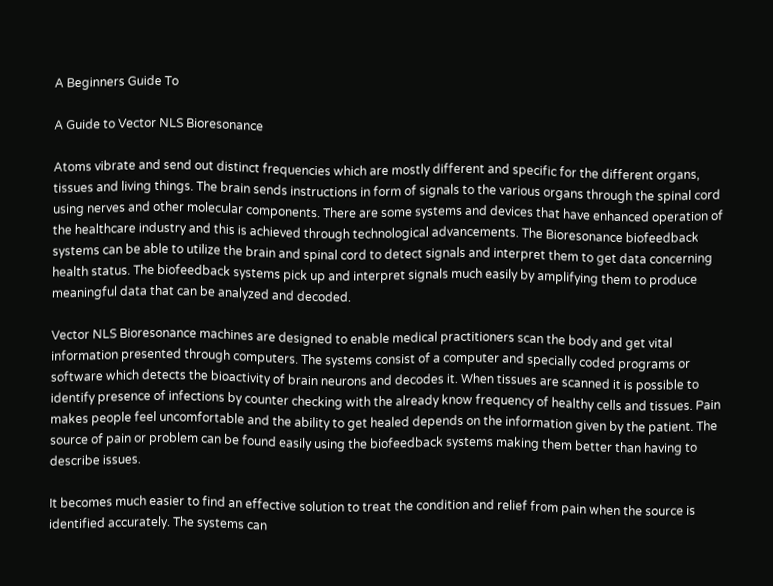A Beginners Guide To

A Guide to Vector NLS Bioresonance

Atoms vibrate and send out distinct frequencies which are mostly different and specific for the different organs, tissues and living things. The brain sends instructions in form of signals to the various organs through the spinal cord using nerves and other molecular components. There are some systems and devices that have enhanced operation of the healthcare industry and this is achieved through technological advancements. The Bioresonance biofeedback systems can be able to utilize the brain and spinal cord to detect signals and interpret them to get data concerning health status. The biofeedback systems pick up and interpret signals much easily by amplifying them to produce meaningful data that can be analyzed and decoded.

Vector NLS Bioresonance machines are designed to enable medical practitioners scan the body and get vital information presented through computers. The systems consist of a computer and specially coded programs or software which detects the bioactivity of brain neurons and decodes it. When tissues are scanned it is possible to identify presence of infections by counter checking with the already know frequency of healthy cells and tissues. Pain makes people feel uncomfortable and the ability to get healed depends on the information given by the patient. The source of pain or problem can be found easily using the biofeedback systems making them better than having to describe issues.

It becomes much easier to find an effective solution to treat the condition and relief from pain when the source is identified accurately. The systems can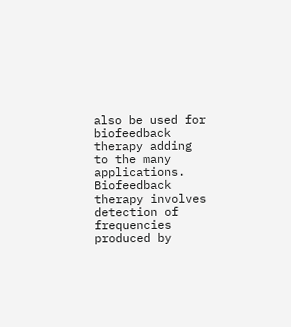also be used for biofeedback therapy adding to the many applications. Biofeedback therapy involves detection of frequencies produced by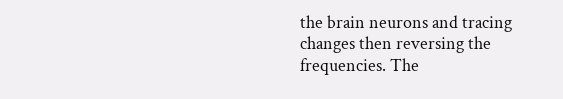the brain neurons and tracing changes then reversing the frequencies. The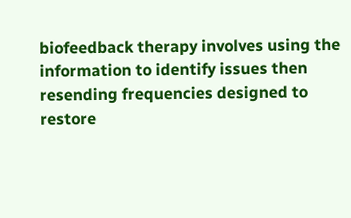biofeedback therapy involves using the information to identify issues then resending frequencies designed to restore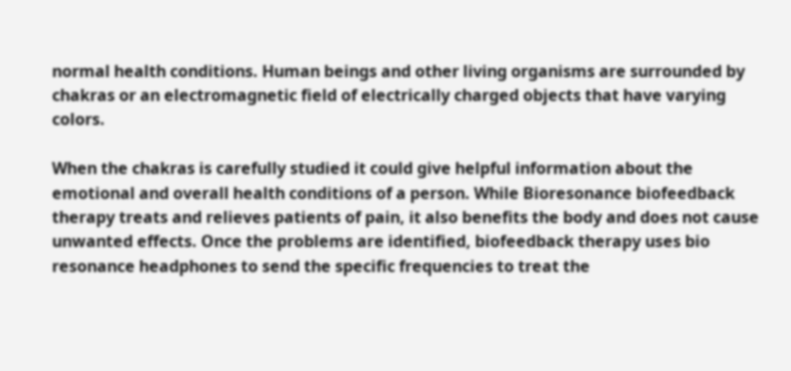normal health conditions. Human beings and other living organisms are surrounded by chakras or an electromagnetic field of electrically charged objects that have varying colors.

When the chakras is carefully studied it could give helpful information about the emotional and overall health conditions of a person. While Bioresonance biofeedback therapy treats and relieves patients of pain, it also benefits the body and does not cause unwanted effects. Once the problems are identified, biofeedback therapy uses bio resonance headphones to send the specific frequencies to treat the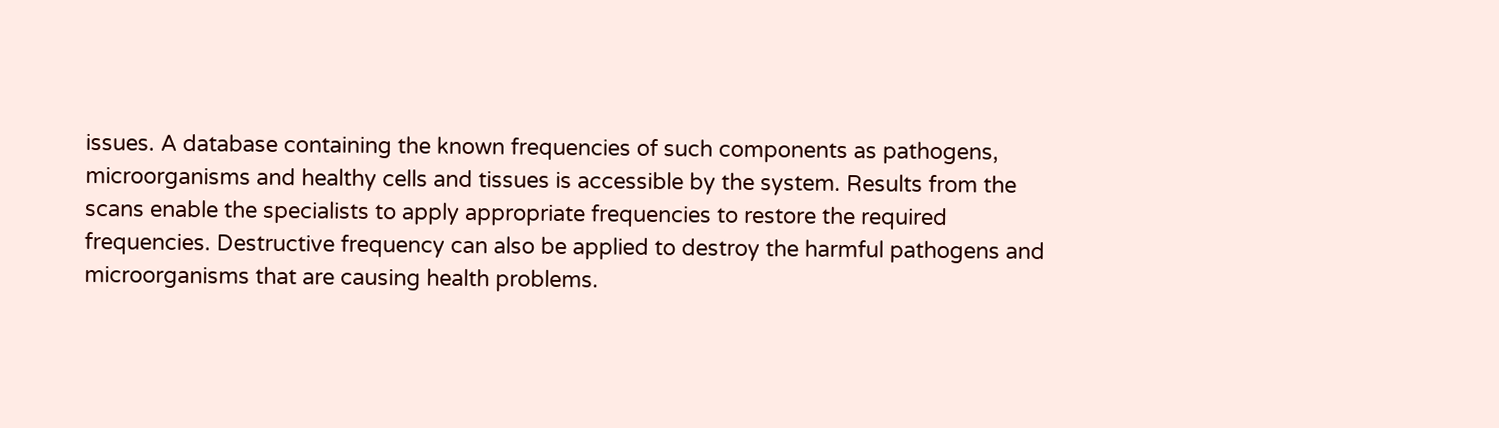issues. A database containing the known frequencies of such components as pathogens, microorganisms and healthy cells and tissues is accessible by the system. Results from the scans enable the specialists to apply appropriate frequencies to restore the required frequencies. Destructive frequency can also be applied to destroy the harmful pathogens and microorganisms that are causing health problems.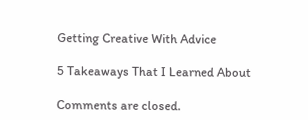Getting Creative With Advice

5 Takeaways That I Learned About

Comments are closed.